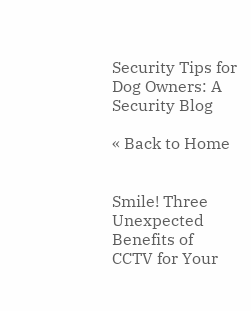Security Tips for Dog Owners: A Security Blog

« Back to Home


Smile! Three Unexpected Benefits of CCTV for Your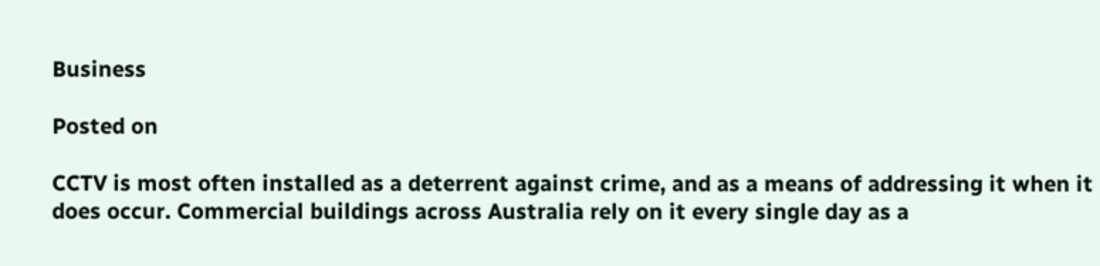Business

Posted on

CCTV is most often installed as a deterrent against crime, and as a means of addressing it when it does occur. Commercial buildings across Australia rely on it every single day as a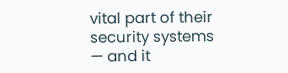vital part of their security systems — and it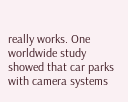really works. One worldwide study showed that car parks with camera systems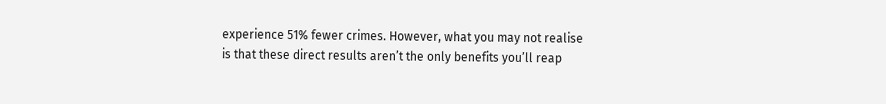experience 51% fewer crimes. However, what you may not realise is that these direct results aren’t the only benefits you’ll reap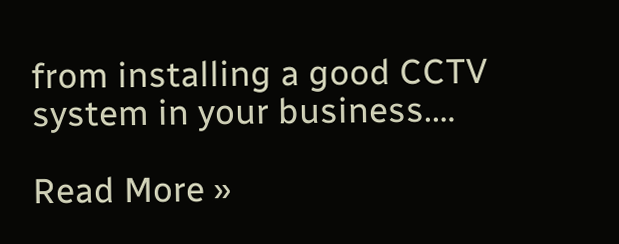from installing a good CCTV system in your business.…

Read More »